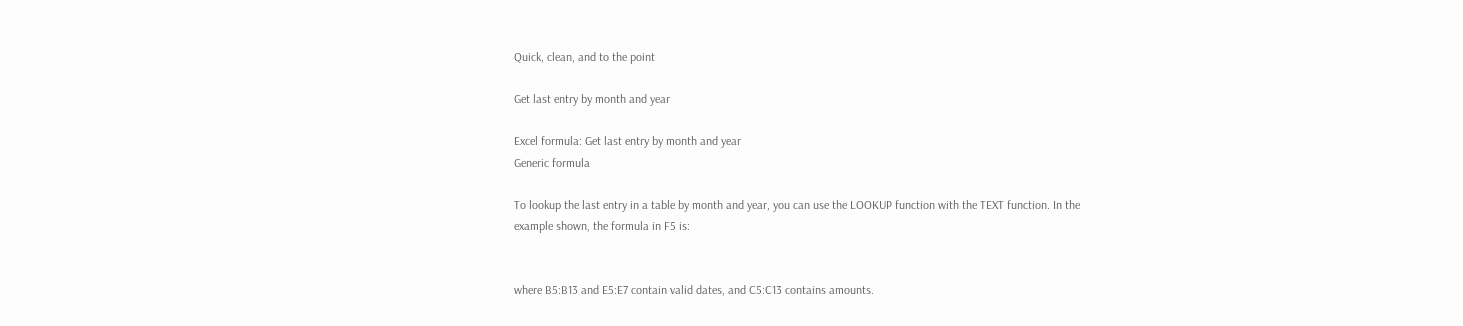Quick, clean, and to the point

Get last entry by month and year

Excel formula: Get last entry by month and year
Generic formula

To lookup the last entry in a table by month and year, you can use the LOOKUP function with the TEXT function. In the example shown, the formula in F5 is:


where B5:B13 and E5:E7 contain valid dates, and C5:C13 contains amounts.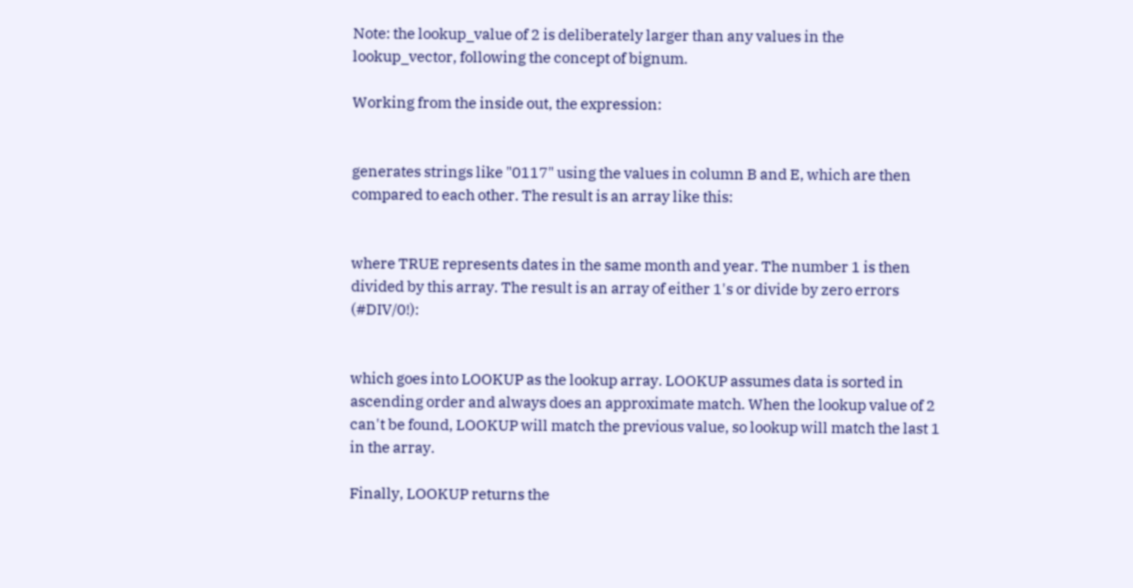Note: the lookup_value of 2 is deliberately larger than any values in the lookup_vector, following the concept of bignum.

Working from the inside out, the expression:


generates strings like "0117" using the values in column B and E, which are then compared to each other. The result is an array like this:


where TRUE represents dates in the same month and year. The number 1 is then divided by this array. The result is an array of either 1's or divide by zero errors (#DIV/0!):


which goes into LOOKUP as the lookup array. LOOKUP assumes data is sorted in ascending order and always does an approximate match. When the lookup value of 2 can't be found, LOOKUP will match the previous value, so lookup will match the last 1 in the array.

Finally, LOOKUP returns the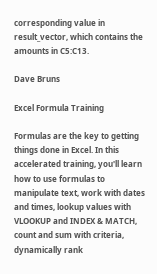corresponding value in result_vector, which contains the amounts in C5:C13.

Dave Bruns

Excel Formula Training

Formulas are the key to getting things done in Excel. In this accelerated training, you'll learn how to use formulas to manipulate text, work with dates and times, lookup values with VLOOKUP and INDEX & MATCH, count and sum with criteria, dynamically rank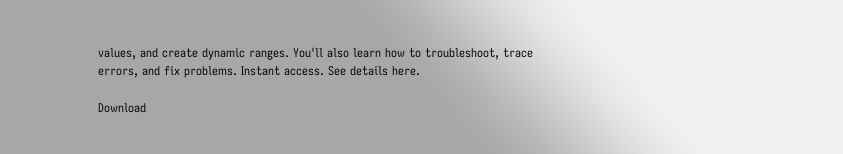values, and create dynamic ranges. You'll also learn how to troubleshoot, trace errors, and fix problems. Instant access. See details here.

Download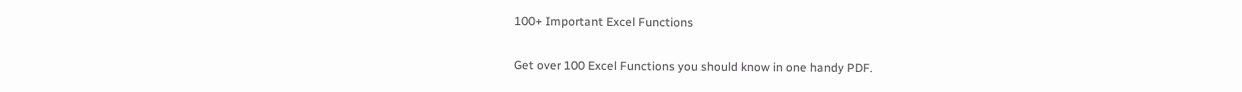100+ Important Excel Functions

Get over 100 Excel Functions you should know in one handy PDF.